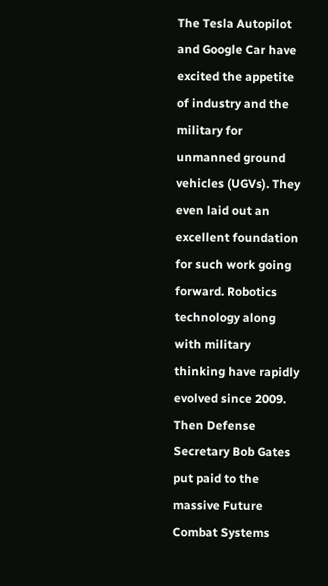The Tesla Autopilot and Google Car have excited the appetite of industry and the military for unmanned ground vehicles (UGVs). They even laid out an excellent foundation for such work going forward. Robotics technology along with military thinking have rapidly evolved since 2009. Then Defense Secretary Bob Gates put paid to the massive Future Combat Systems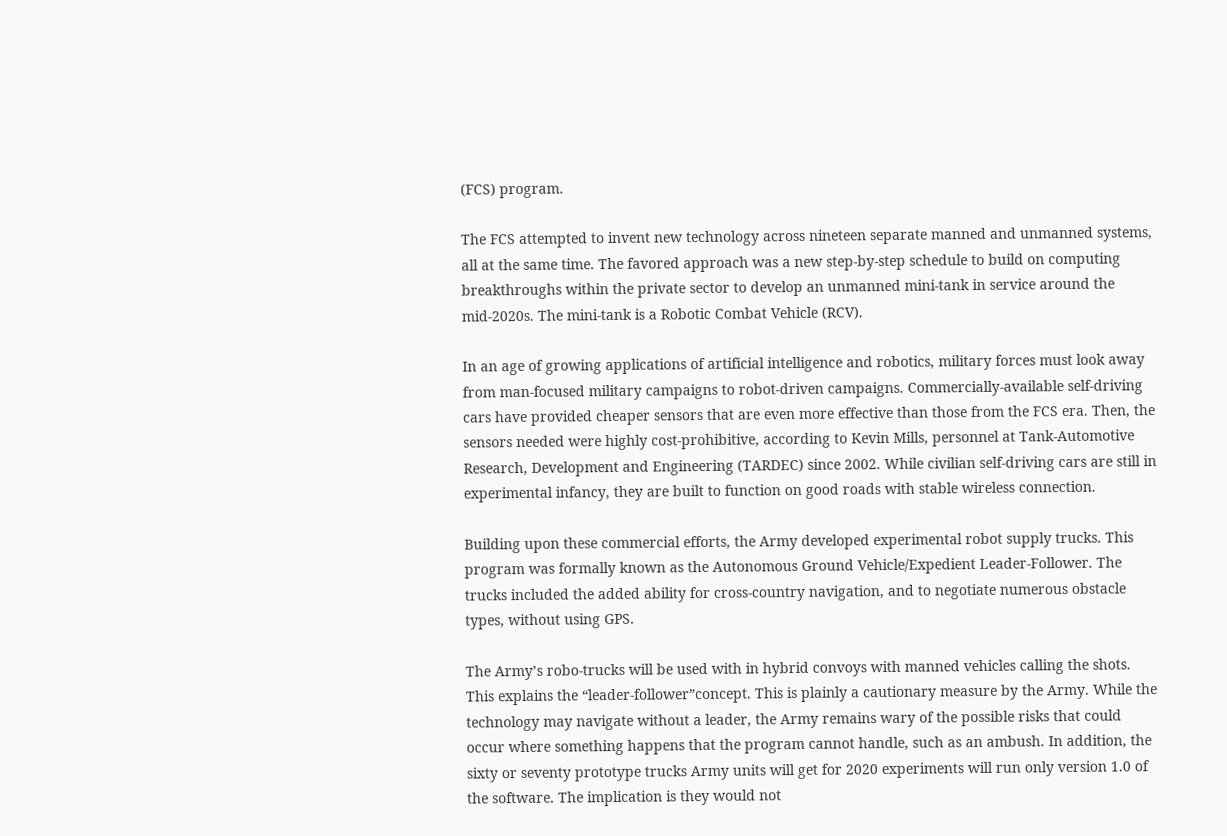(FCS) program.

The FCS attempted to invent new technology across nineteen separate manned and unmanned systems, all at the same time. The favored approach was a new step-by-step schedule to build on computing breakthroughs within the private sector to develop an unmanned mini-tank in service around the mid-2020s. The mini-tank is a Robotic Combat Vehicle (RCV).

In an age of growing applications of artificial intelligence and robotics, military forces must look away from man-focused military campaigns to robot-driven campaigns. Commercially-available self-driving cars have provided cheaper sensors that are even more effective than those from the FCS era. Then, the sensors needed were highly cost-prohibitive, according to Kevin Mills, personnel at Tank-Automotive Research, Development and Engineering (TARDEC) since 2002. While civilian self-driving cars are still in experimental infancy, they are built to function on good roads with stable wireless connection.

Building upon these commercial efforts, the Army developed experimental robot supply trucks. This program was formally known as the Autonomous Ground Vehicle/Expedient Leader-Follower. The trucks included the added ability for cross-country navigation, and to negotiate numerous obstacle types, without using GPS.

The Army’s robo-trucks will be used with in hybrid convoys with manned vehicles calling the shots. This explains the “leader-follower”concept. This is plainly a cautionary measure by the Army. While the technology may navigate without a leader, the Army remains wary of the possible risks that could occur where something happens that the program cannot handle, such as an ambush. In addition, the sixty or seventy prototype trucks Army units will get for 2020 experiments will run only version 1.0 of the software. The implication is they would not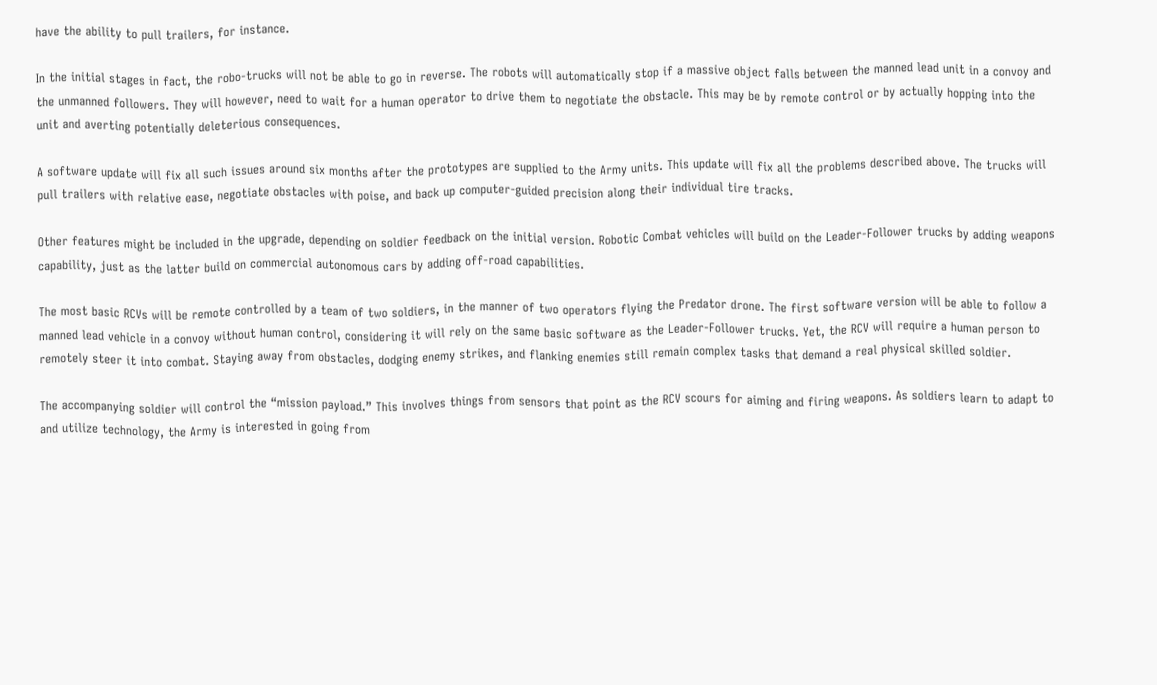have the ability to pull trailers, for instance.

In the initial stages in fact, the robo-trucks will not be able to go in reverse. The robots will automatically stop if a massive object falls between the manned lead unit in a convoy and the unmanned followers. They will however, need to wait for a human operator to drive them to negotiate the obstacle. This may be by remote control or by actually hopping into the unit and averting potentially deleterious consequences.

A software update will fix all such issues around six months after the prototypes are supplied to the Army units. This update will fix all the problems described above. The trucks will pull trailers with relative ease, negotiate obstacles with poise, and back up computer-guided precision along their individual tire tracks.

Other features might be included in the upgrade, depending on soldier feedback on the initial version. Robotic Combat vehicles will build on the Leader-Follower trucks by adding weapons capability, just as the latter build on commercial autonomous cars by adding off-road capabilities.

The most basic RCVs will be remote controlled by a team of two soldiers, in the manner of two operators flying the Predator drone. The first software version will be able to follow a manned lead vehicle in a convoy without human control, considering it will rely on the same basic software as the Leader-Follower trucks. Yet, the RCV will require a human person to remotely steer it into combat. Staying away from obstacles, dodging enemy strikes, and flanking enemies still remain complex tasks that demand a real physical skilled soldier.

The accompanying soldier will control the “mission payload.” This involves things from sensors that point as the RCV scours for aiming and firing weapons. As soldiers learn to adapt to and utilize technology, the Army is interested in going from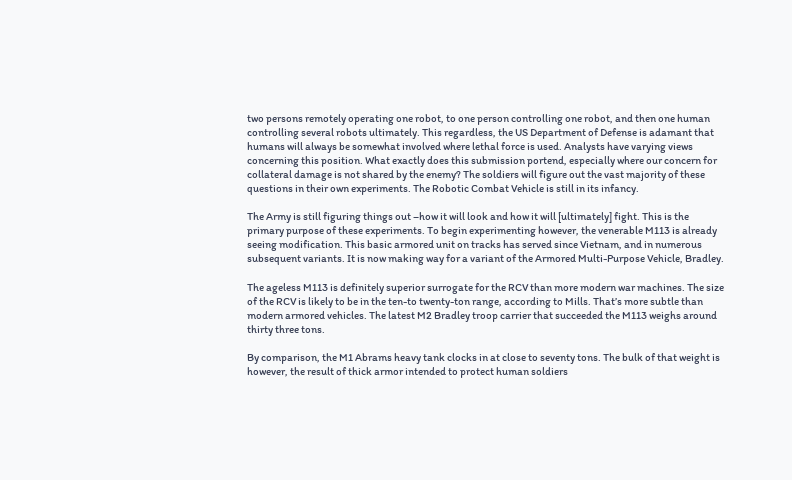two persons remotely operating one robot, to one person controlling one robot, and then one human controlling several robots ultimately. This regardless, the US Department of Defense is adamant that humans will always be somewhat involved where lethal force is used. Analysts have varying views concerning this position. What exactly does this submission portend, especially where our concern for collateral damage is not shared by the enemy? The soldiers will figure out the vast majority of these questions in their own experiments. The Robotic Combat Vehicle is still in its infancy.

The Army is still figuring things out –how it will look and how it will [ultimately] fight. This is the primary purpose of these experiments. To begin experimenting however, the venerable M113 is already seeing modification. This basic armored unit on tracks has served since Vietnam, and in numerous subsequent variants. It is now making way for a variant of the Armored Multi-Purpose Vehicle, Bradley.

The ageless M113 is definitely superior surrogate for the RCV than more modern war machines. The size of the RCV is likely to be in the ten-to twenty-ton range, according to Mills. That’s more subtle than modern armored vehicles. The latest M2 Bradley troop carrier that succeeded the M113 weighs around thirty three tons.

By comparison, the M1 Abrams heavy tank clocks in at close to seventy tons. The bulk of that weight is however, the result of thick armor intended to protect human soldiers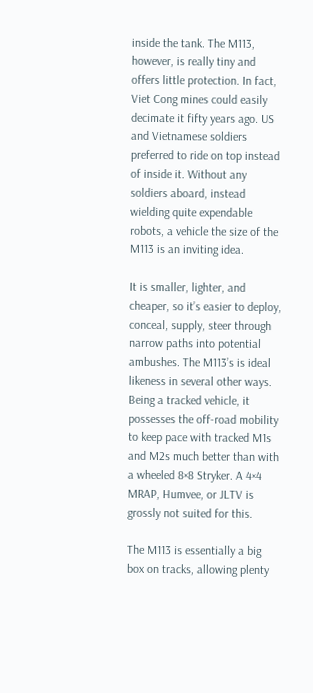inside the tank. The M113, however, is really tiny and offers little protection. In fact, Viet Cong mines could easily decimate it fifty years ago. US and Vietnamese soldiers preferred to ride on top instead of inside it. Without any soldiers aboard, instead wielding quite expendable robots, a vehicle the size of the M113 is an inviting idea.

It is smaller, lighter, and cheaper, so it’s easier to deploy, conceal, supply, steer through narrow paths into potential ambushes. The M113’s is ideal likeness in several other ways. Being a tracked vehicle, it possesses the off-road mobility to keep pace with tracked M1s and M2s much better than with a wheeled 8×8 Stryker. A 4×4 MRAP, Humvee, or JLTV is grossly not suited for this.

The M113 is essentially a big box on tracks, allowing plenty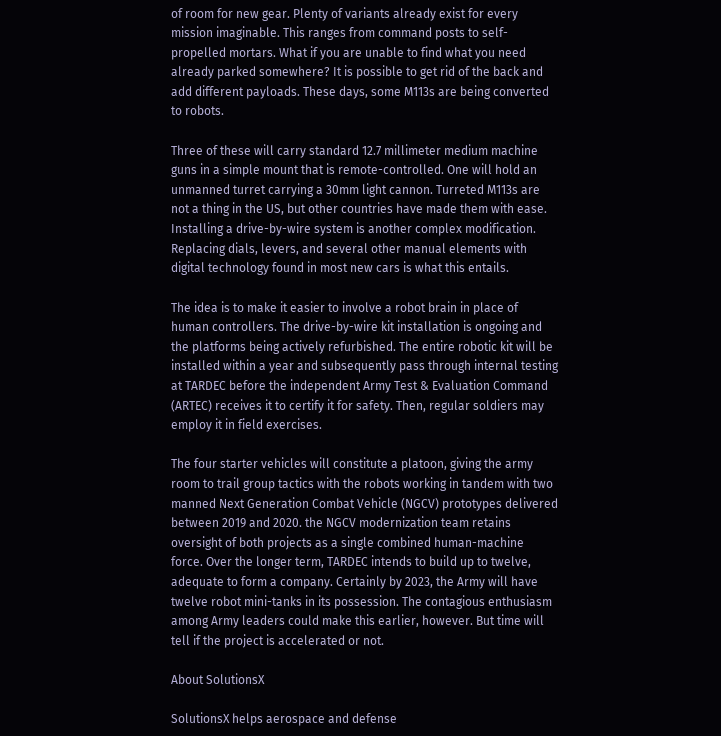of room for new gear. Plenty of variants already exist for every mission imaginable. This ranges from command posts to self-propelled mortars. What if you are unable to find what you need already parked somewhere? It is possible to get rid of the back and add different payloads. These days, some M113s are being converted to robots.

Three of these will carry standard 12.7 millimeter medium machine guns in a simple mount that is remote-controlled. One will hold an unmanned turret carrying a 30mm light cannon. Turreted M113s are not a thing in the US, but other countries have made them with ease. Installing a drive-by-wire system is another complex modification. Replacing dials, levers, and several other manual elements with digital technology found in most new cars is what this entails.

The idea is to make it easier to involve a robot brain in place of human controllers. The drive-by-wire kit installation is ongoing and the platforms being actively refurbished. The entire robotic kit will be installed within a year and subsequently pass through internal testing at TARDEC before the independent Army Test & Evaluation Command (ARTEC) receives it to certify it for safety. Then, regular soldiers may employ it in field exercises.

The four starter vehicles will constitute a platoon, giving the army room to trail group tactics with the robots working in tandem with two manned Next Generation Combat Vehicle (NGCV) prototypes delivered between 2019 and 2020. the NGCV modernization team retains oversight of both projects as a single combined human-machine force. Over the longer term, TARDEC intends to build up to twelve, adequate to form a company. Certainly by 2023, the Army will have twelve robot mini-tanks in its possession. The contagious enthusiasm among Army leaders could make this earlier, however. But time will tell if the project is accelerated or not.

About SolutionsX

SolutionsX helps aerospace and defense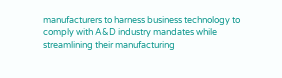manufacturers to harness business technology to comply with A&D industry mandates while streamlining their manufacturing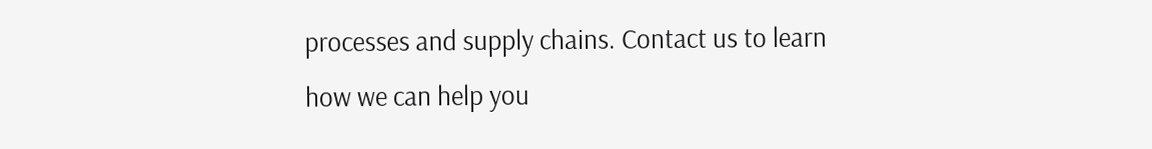processes and supply chains. Contact us to learn how we can help you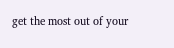get the most out of your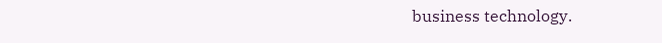business technology.